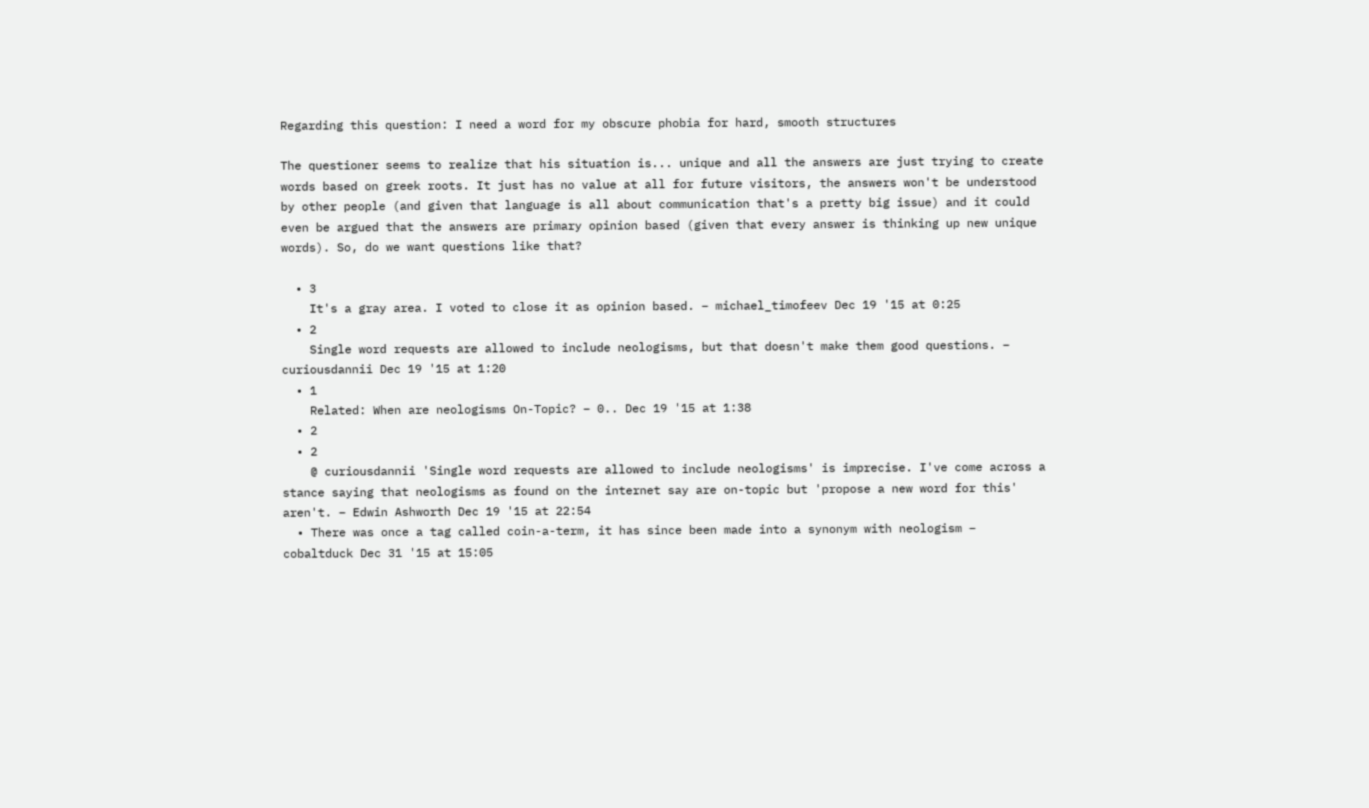Regarding this question: I need a word for my obscure phobia for hard, smooth structures

The questioner seems to realize that his situation is... unique and all the answers are just trying to create words based on greek roots. It just has no value at all for future visitors, the answers won't be understood by other people (and given that language is all about communication that's a pretty big issue) and it could even be argued that the answers are primary opinion based (given that every answer is thinking up new unique words). So, do we want questions like that?

  • 3
    It's a gray area. I voted to close it as opinion based. – michael_timofeev Dec 19 '15 at 0:25
  • 2
    Single word requests are allowed to include neologisms, but that doesn't make them good questions. – curiousdannii Dec 19 '15 at 1:20
  • 1
    Related: When are neologisms On-Topic? – 0.. Dec 19 '15 at 1:38
  • 2
  • 2
    @ curiousdannii 'Single word requests are allowed to include neologisms' is imprecise. I've come across a stance saying that neologisms as found on the internet say are on-topic but 'propose a new word for this' aren't. – Edwin Ashworth Dec 19 '15 at 22:54
  • There was once a tag called coin-a-term, it has since been made into a synonym with neologism – cobaltduck Dec 31 '15 at 15:05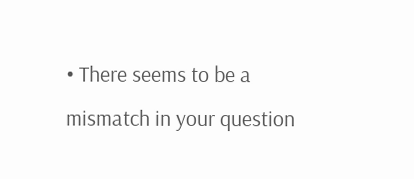• There seems to be a mismatch in your question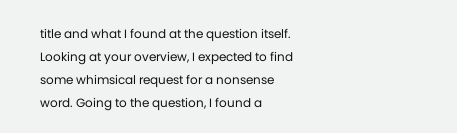title and what I found at the question itself. Looking at your overview, I expected to find some whimsical request for a nonsense word. Going to the question, I found a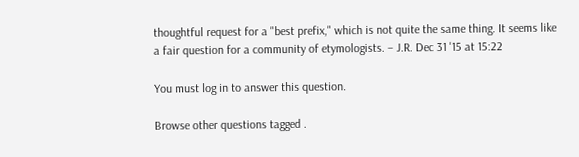thoughtful request for a "best prefix," which is not quite the same thing. It seems like a fair question for a community of etymologists. – J.R. Dec 31 '15 at 15:22

You must log in to answer this question.

Browse other questions tagged .